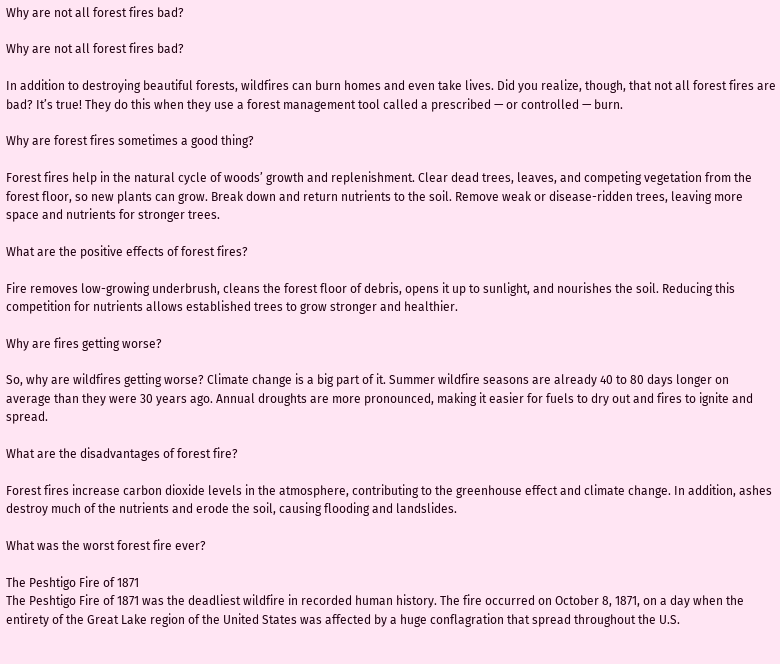Why are not all forest fires bad?

Why are not all forest fires bad?

In addition to destroying beautiful forests, wildfires can burn homes and even take lives. Did you realize, though, that not all forest fires are bad? It’s true! They do this when they use a forest management tool called a prescribed — or controlled — burn.

Why are forest fires sometimes a good thing?

Forest fires help in the natural cycle of woods’ growth and replenishment. Clear dead trees, leaves, and competing vegetation from the forest floor, so new plants can grow. Break down and return nutrients to the soil. Remove weak or disease-ridden trees, leaving more space and nutrients for stronger trees.

What are the positive effects of forest fires?

Fire removes low-growing underbrush, cleans the forest floor of debris, opens it up to sunlight, and nourishes the soil. Reducing this competition for nutrients allows established trees to grow stronger and healthier.

Why are fires getting worse?

So, why are wildfires getting worse? Climate change is a big part of it. Summer wildfire seasons are already 40 to 80 days longer on average than they were 30 years ago. Annual droughts are more pronounced, making it easier for fuels to dry out and fires to ignite and spread.

What are the disadvantages of forest fire?

Forest fires increase carbon dioxide levels in the atmosphere, contributing to the greenhouse effect and climate change. In addition, ashes destroy much of the nutrients and erode the soil, causing flooding and landslides.

What was the worst forest fire ever?

The Peshtigo Fire of 1871
The Peshtigo Fire of 1871 was the deadliest wildfire in recorded human history. The fire occurred on October 8, 1871, on a day when the entirety of the Great Lake region of the United States was affected by a huge conflagration that spread throughout the U.S.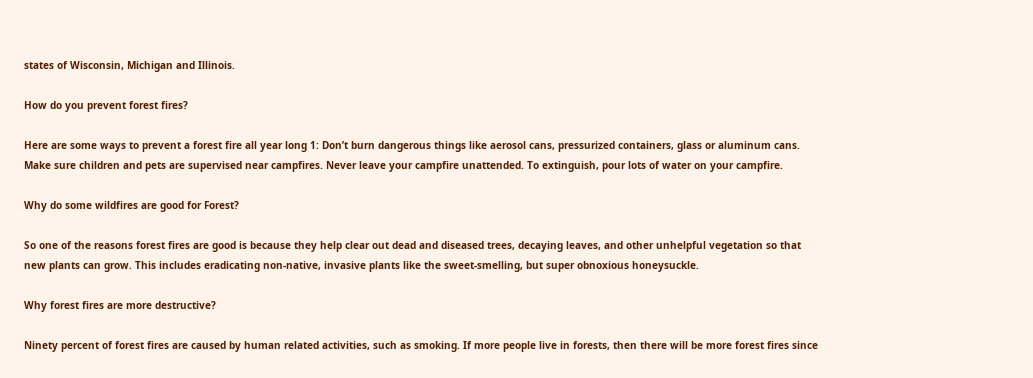states of Wisconsin, Michigan and Illinois.

How do you prevent forest fires?

Here are some ways to prevent a forest fire all year long 1: Don’t burn dangerous things like aerosol cans, pressurized containers, glass or aluminum cans. Make sure children and pets are supervised near campfires. Never leave your campfire unattended. To extinguish, pour lots of water on your campfire.

Why do some wildfires are good for Forest?

So one of the reasons forest fires are good is because they help clear out dead and diseased trees, decaying leaves, and other unhelpful vegetation so that new plants can grow. This includes eradicating non-native, invasive plants like the sweet-smelling, but super obnoxious honeysuckle.

Why forest fires are more destructive?

Ninety percent of forest fires are caused by human related activities, such as smoking. If more people live in forests, then there will be more forest fires since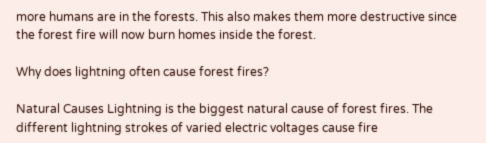more humans are in the forests. This also makes them more destructive since the forest fire will now burn homes inside the forest.

Why does lightning often cause forest fires?

Natural Causes Lightning is the biggest natural cause of forest fires. The different lightning strokes of varied electric voltages cause fire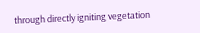through directly igniting vegetation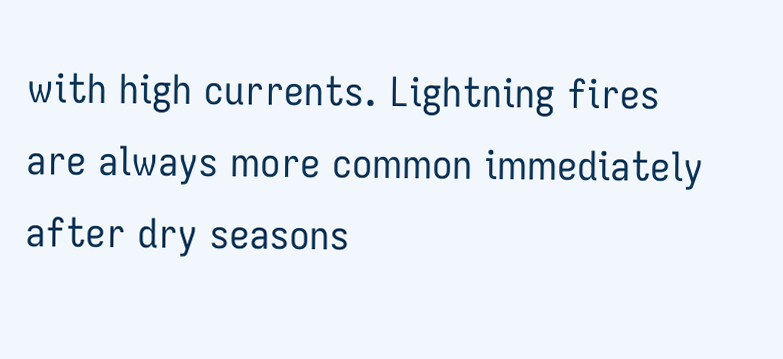with high currents. Lightning fires are always more common immediately after dry seasons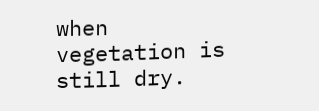when vegetation is still dry.